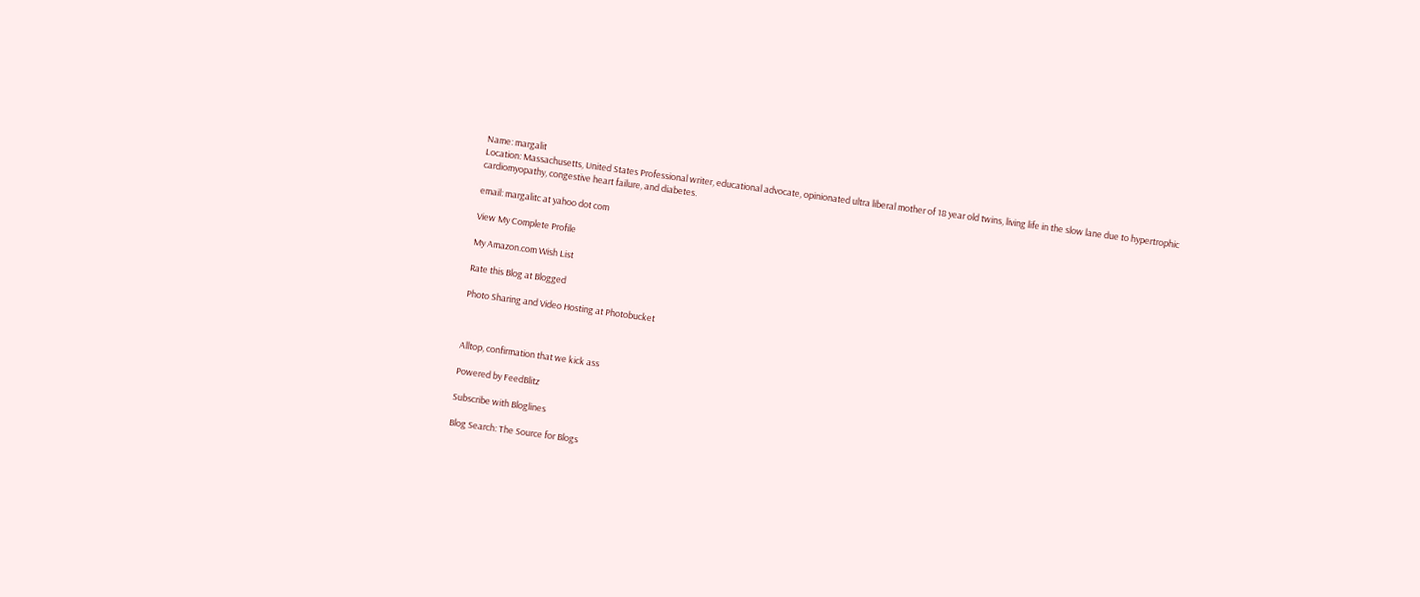Name: margalit
Location: Massachusetts, United States Professional writer, educational advocate, opinionated ultra liberal mother of 18 year old twins, living life in the slow lane due to hypertrophic cardiomyopathy, congestive heart failure, and diabetes.

email: margalitc at yahoo dot com

View My Complete Profile

My Amazon.com Wish List

Rate this Blog at Blogged

Photo Sharing and Video Hosting at Photobucket



Alltop, confirmation that we kick ass

Powered by FeedBlitz

Subscribe with Bloglines

Blog Search: The Source for Blogs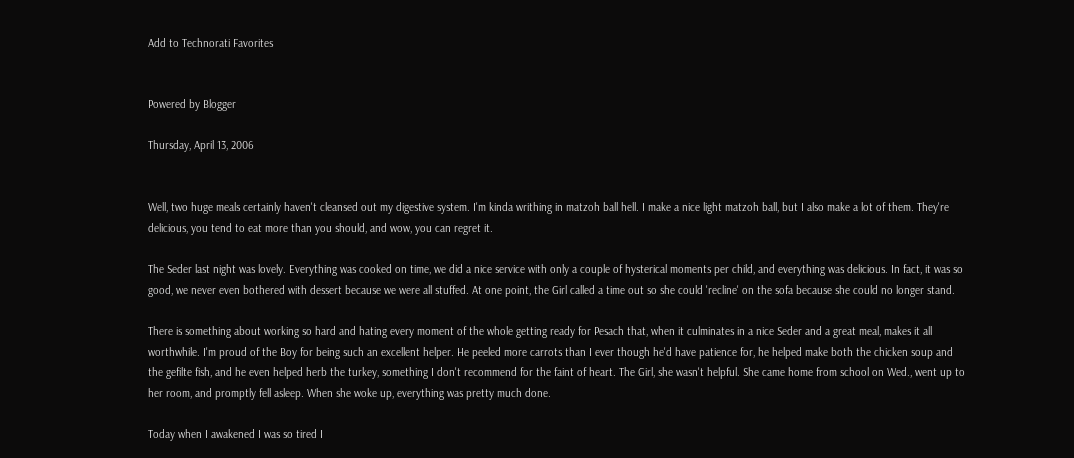Add to Technorati Favorites


Powered by Blogger

Thursday, April 13, 2006


Well, two huge meals certainly haven't cleansed out my digestive system. I'm kinda writhing in matzoh ball hell. I make a nice light matzoh ball, but I also make a lot of them. They're delicious, you tend to eat more than you should, and wow, you can regret it.

The Seder last night was lovely. Everything was cooked on time, we did a nice service with only a couple of hysterical moments per child, and everything was delicious. In fact, it was so good, we never even bothered with dessert because we were all stuffed. At one point, the Girl called a time out so she could 'recline' on the sofa because she could no longer stand.

There is something about working so hard and hating every moment of the whole getting ready for Pesach that, when it culminates in a nice Seder and a great meal, makes it all worthwhile. I'm proud of the Boy for being such an excellent helper. He peeled more carrots than I ever though he'd have patience for, he helped make both the chicken soup and the gefilte fish, and he even helped herb the turkey, something I don't recommend for the faint of heart. The Girl, she wasn't helpful. She came home from school on Wed., went up to her room, and promptly fell asleep. When she woke up, everything was pretty much done.

Today when I awakened I was so tired I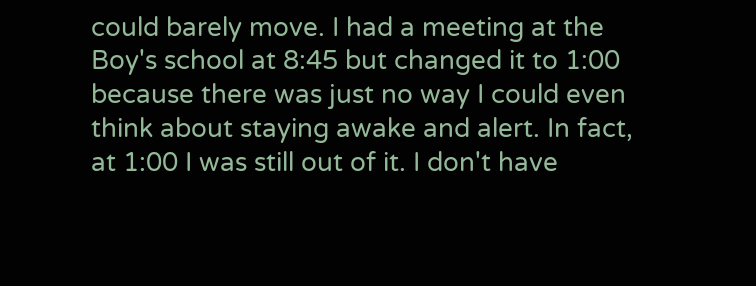could barely move. I had a meeting at the Boy's school at 8:45 but changed it to 1:00 because there was just no way I could even think about staying awake and alert. In fact, at 1:00 I was still out of it. I don't have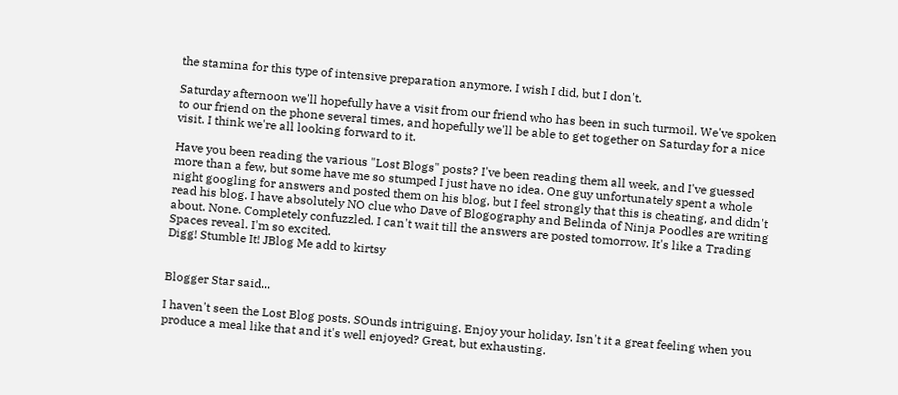the stamina for this type of intensive preparation anymore. I wish I did, but I don't.

Saturday afternoon we'll hopefully have a visit from our friend who has been in such turmoil. We've spoken to our friend on the phone several times, and hopefully we'll be able to get together on Saturday for a nice visit. I think we're all looking forward to it.

Have you been reading the various "Lost Blogs" posts? I've been reading them all week, and I've guessed more than a few, but some have me so stumped I just have no idea. One guy unfortunately spent a whole night googling for answers and posted them on his blog, but I feel strongly that this is cheating, and didn't read his blog. I have absolutely NO clue who Dave of Blogography and Belinda of Ninja Poodles are writing about. None. Completely confuzzled. I can't wait till the answers are posted tomorrow. It's like a Trading Spaces reveal. I'm so excited.
Digg! Stumble It! JBlog Me add to kirtsy


Blogger Star said...

I haven't seen the Lost Blog posts. SOunds intriguing. Enjoy your holiday. Isn't it a great feeling when you produce a meal like that and it's well enjoyed? Great, but exhausting.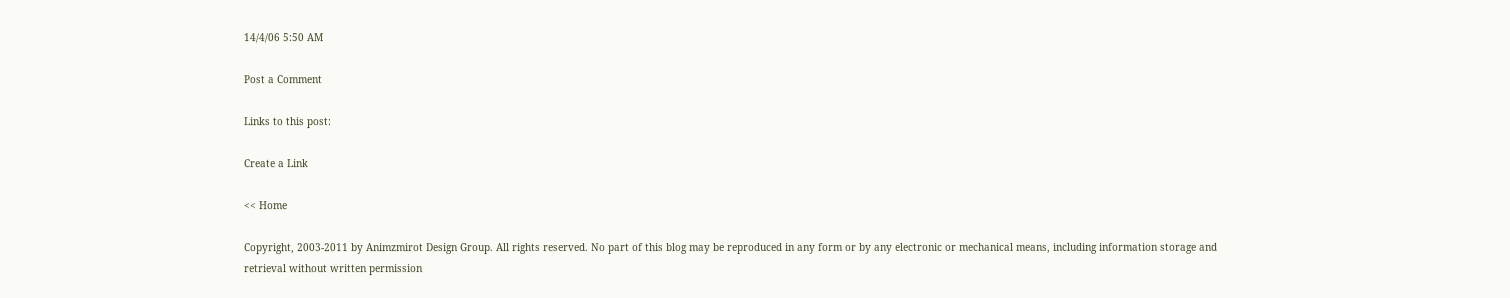14/4/06 5:50 AM

Post a Comment

Links to this post:

Create a Link

<< Home

Copyright, 2003-2011 by Animzmirot Design Group. All rights reserved. No part of this blog may be reproduced in any form or by any electronic or mechanical means, including information storage and retrieval without written permission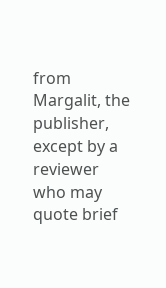from Margalit, the publisher, except by a reviewer who may quote brief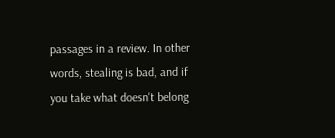passages in a review. In other words, stealing is bad, and if you take what doesn't belong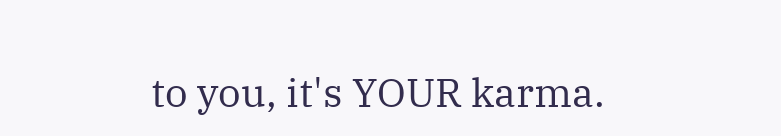to you, it's YOUR karma.